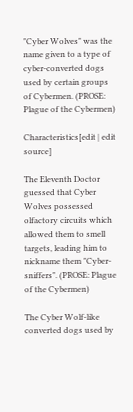"Cyber Wolves" was the name given to a type of cyber-converted dogs used by certain groups of Cybermen. (PROSE: Plague of the Cybermen)

Characteristics[edit | edit source]

The Eleventh Doctor guessed that Cyber Wolves possessed olfactory circuits which allowed them to smell targets, leading him to nickname them "Cyber-sniffers". (PROSE: Plague of the Cybermen)

The Cyber Wolf-like converted dogs used by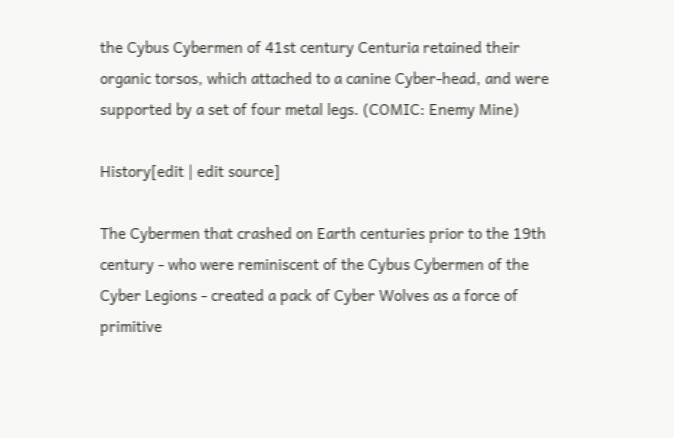the Cybus Cybermen of 41st century Centuria retained their organic torsos, which attached to a canine Cyber-head, and were supported by a set of four metal legs. (COMIC: Enemy Mine)

History[edit | edit source]

The Cybermen that crashed on Earth centuries prior to the 19th century - who were reminiscent of the Cybus Cybermen of the Cyber Legions - created a pack of Cyber Wolves as a force of primitive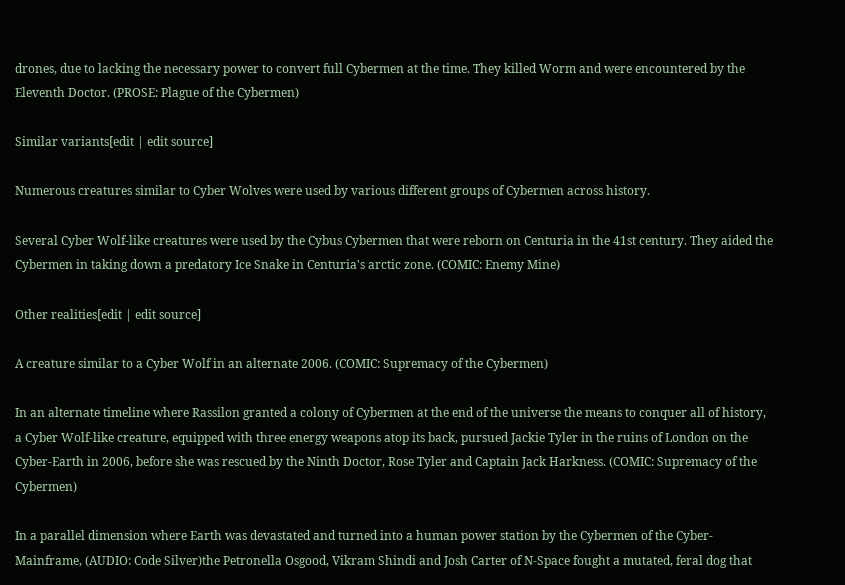drones, due to lacking the necessary power to convert full Cybermen at the time. They killed Worm and were encountered by the Eleventh Doctor. (PROSE: Plague of the Cybermen)

Similar variants[edit | edit source]

Numerous creatures similar to Cyber Wolves were used by various different groups of Cybermen across history.

Several Cyber Wolf-like creatures were used by the Cybus Cybermen that were reborn on Centuria in the 41st century. They aided the Cybermen in taking down a predatory Ice Snake in Centuria's arctic zone. (COMIC: Enemy Mine)

Other realities[edit | edit source]

A creature similar to a Cyber Wolf in an alternate 2006. (COMIC: Supremacy of the Cybermen)

In an alternate timeline where Rassilon granted a colony of Cybermen at the end of the universe the means to conquer all of history, a Cyber Wolf-like creature, equipped with three energy weapons atop its back, pursued Jackie Tyler in the ruins of London on the Cyber-Earth in 2006, before she was rescued by the Ninth Doctor, Rose Tyler and Captain Jack Harkness. (COMIC: Supremacy of the Cybermen)

In a parallel dimension where Earth was devastated and turned into a human power station by the Cybermen of the Cyber-Mainframe, (AUDIO: Code Silver)the Petronella Osgood, Vikram Shindi and Josh Carter of N-Space fought a mutated, feral dog that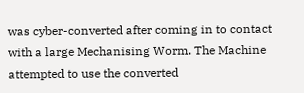was cyber-converted after coming in to contact with a large Mechanising Worm. The Machine attempted to use the converted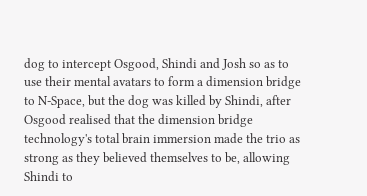dog to intercept Osgood, Shindi and Josh so as to use their mental avatars to form a dimension bridge to N-Space, but the dog was killed by Shindi, after Osgood realised that the dimension bridge technology's total brain immersion made the trio as strong as they believed themselves to be, allowing Shindi to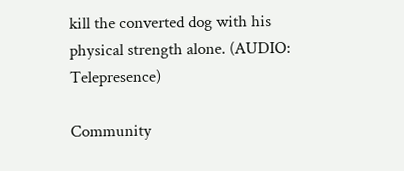kill the converted dog with his physical strength alone. (AUDIO: Telepresence)

Community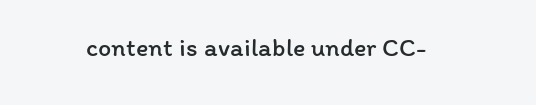content is available under CC-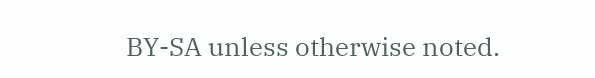BY-SA unless otherwise noted.